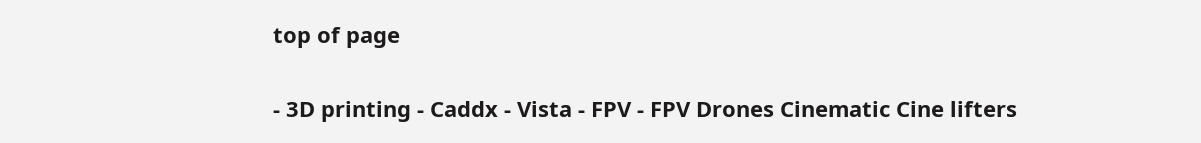top of page

- 3D printing - Caddx - Vista - FPV - FPV Drones Cinematic Cine lifters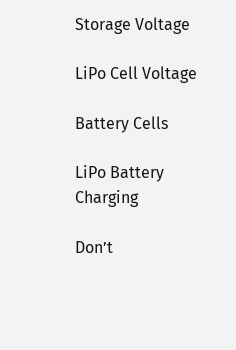Storage Voltage

LiPo Cell Voltage

Battery Cells

LiPo Battery Charging

Don’t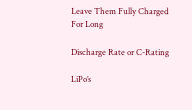Leave Them Fully Charged For Long

Discharge Rate or C-Rating

LiPo’s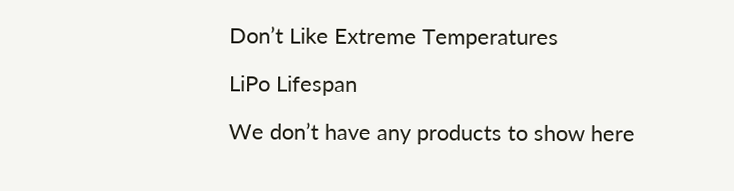Don’t Like Extreme Temperatures

LiPo Lifespan

We don’t have any products to show here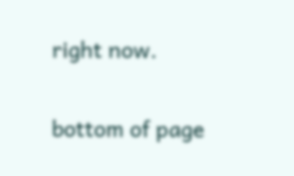right now.

bottom of page